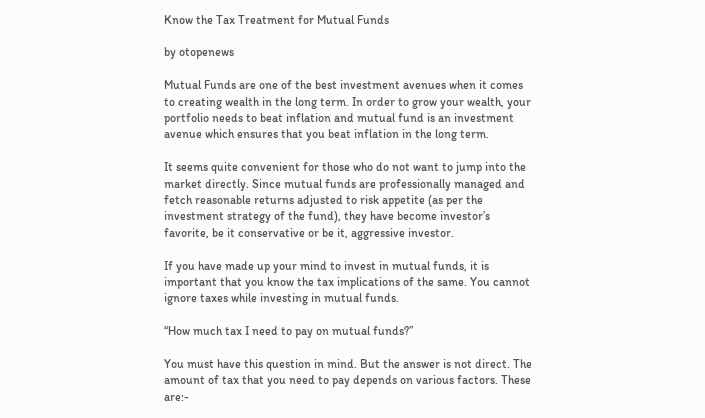Know the Tax Treatment for Mutual Funds

by otopenews

Mutual Funds are one of the best investment avenues when it comes to creating wealth in the long term. In order to grow your wealth, your portfolio needs to beat inflation and mutual fund is an investment avenue which ensures that you beat inflation in the long term.

It seems quite convenient for those who do not want to jump into the market directly. Since mutual funds are professionally managed and fetch reasonable returns adjusted to risk appetite (as per the investment strategy of the fund), they have become investor’s favorite, be it conservative or be it, aggressive investor.

If you have made up your mind to invest in mutual funds, it is important that you know the tax implications of the same. You cannot ignore taxes while investing in mutual funds.

“How much tax I need to pay on mutual funds?”

You must have this question in mind. But the answer is not direct. The amount of tax that you need to pay depends on various factors. These are:-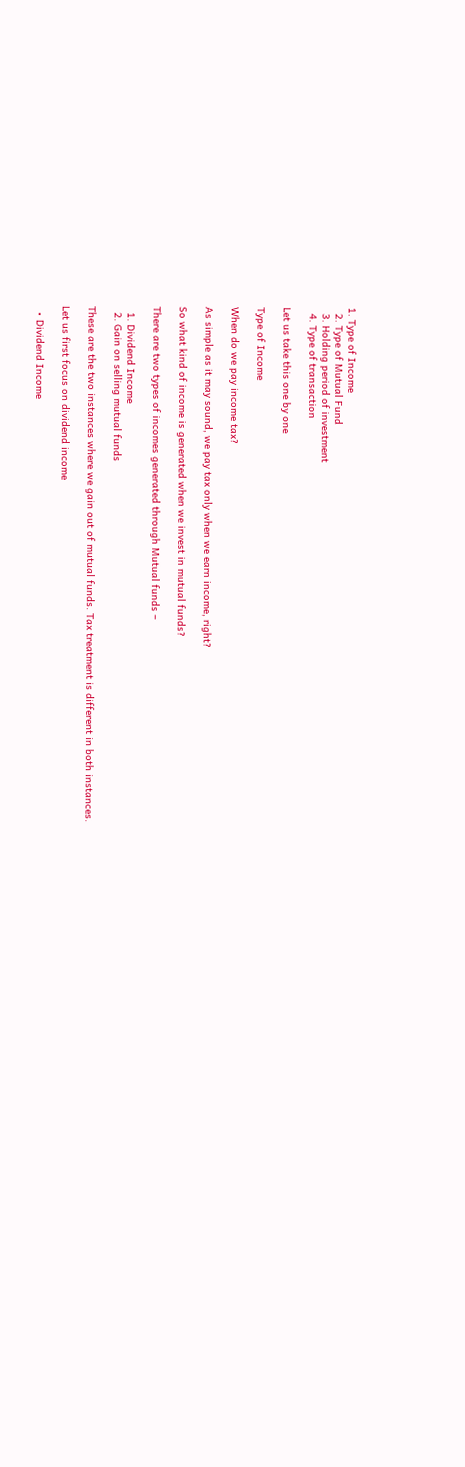1. Type of Income
  2. Type of Mutual Fund
  3. Holding period of investment
  4. Type of transaction

Let us take this one by one

Type of Income

When do we pay income tax?

As simple as it may sound, we pay tax only when we earn income, right?

So what kind of income is generated when we invest in mutual funds?

There are two types of incomes generated through Mutual funds –

  1. Dividend Income
  2. Gain on selling mutual funds

These are the two instances where we gain out of mutual funds. Tax treatment is different in both instances.

Let us first focus on dividend income

  • Dividend Income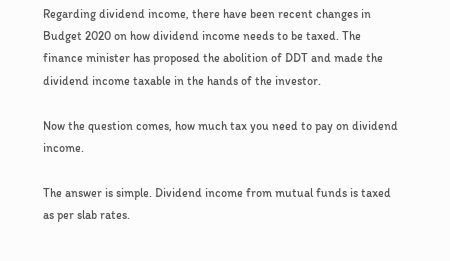Regarding dividend income, there have been recent changes in Budget 2020 on how dividend income needs to be taxed. The finance minister has proposed the abolition of DDT and made the dividend income taxable in the hands of the investor.

Now the question comes, how much tax you need to pay on dividend income.

The answer is simple. Dividend income from mutual funds is taxed as per slab rates.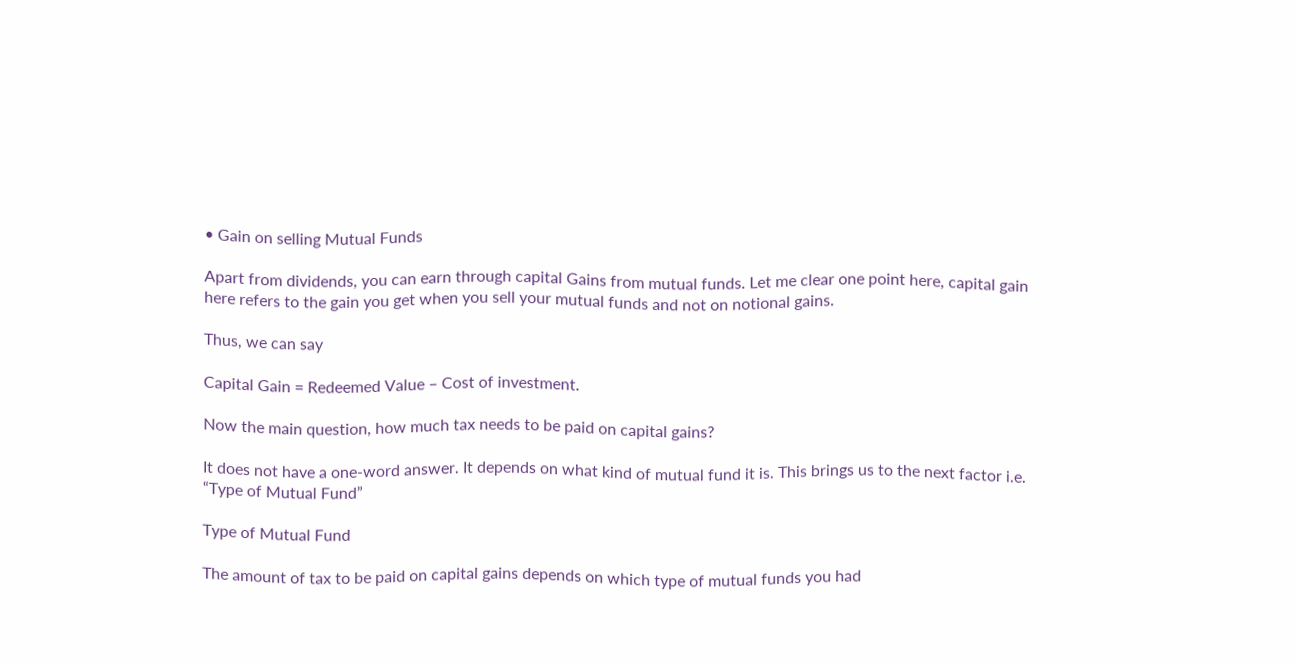• Gain on selling Mutual Funds

Apart from dividends, you can earn through capital Gains from mutual funds. Let me clear one point here, capital gain here refers to the gain you get when you sell your mutual funds and not on notional gains.

Thus, we can say

Capital Gain = Redeemed Value – Cost of investment.

Now the main question, how much tax needs to be paid on capital gains?

It does not have a one-word answer. It depends on what kind of mutual fund it is. This brings us to the next factor i.e. “Type of Mutual Fund”

Type of Mutual Fund

The amount of tax to be paid on capital gains depends on which type of mutual funds you had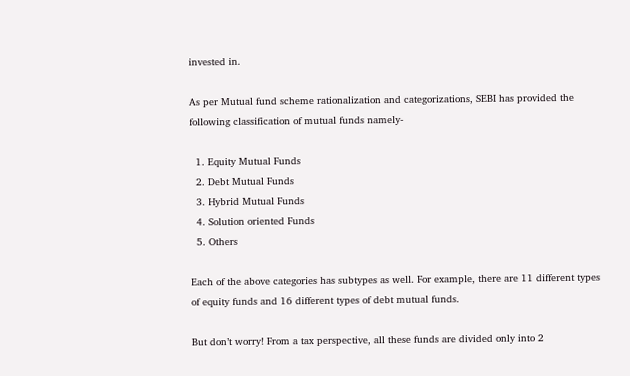invested in.

As per Mutual fund scheme rationalization and categorizations, SEBI has provided the following classification of mutual funds namely-

  1. Equity Mutual Funds
  2. Debt Mutual Funds
  3. Hybrid Mutual Funds
  4. Solution oriented Funds
  5. Others

Each of the above categories has subtypes as well. For example, there are 11 different types of equity funds and 16 different types of debt mutual funds.

But don’t worry! From a tax perspective, all these funds are divided only into 2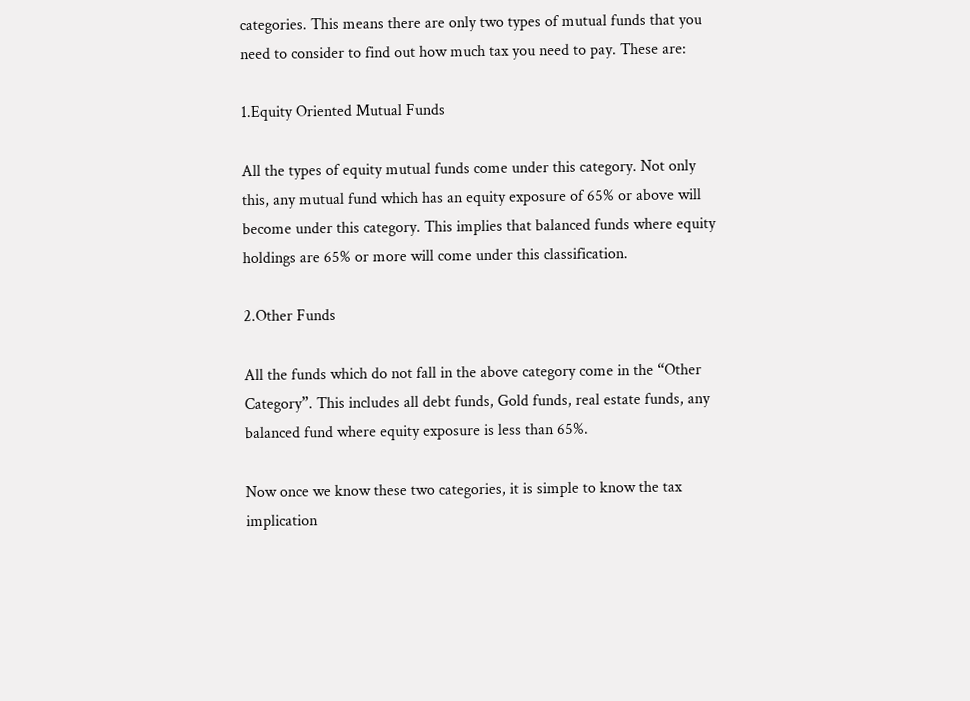categories. This means there are only two types of mutual funds that you need to consider to find out how much tax you need to pay. These are:

1.Equity Oriented Mutual Funds

All the types of equity mutual funds come under this category. Not only this, any mutual fund which has an equity exposure of 65% or above will become under this category. This implies that balanced funds where equity holdings are 65% or more will come under this classification.

2.Other Funds

All the funds which do not fall in the above category come in the “Other Category”. This includes all debt funds, Gold funds, real estate funds, any balanced fund where equity exposure is less than 65%.

Now once we know these two categories, it is simple to know the tax implication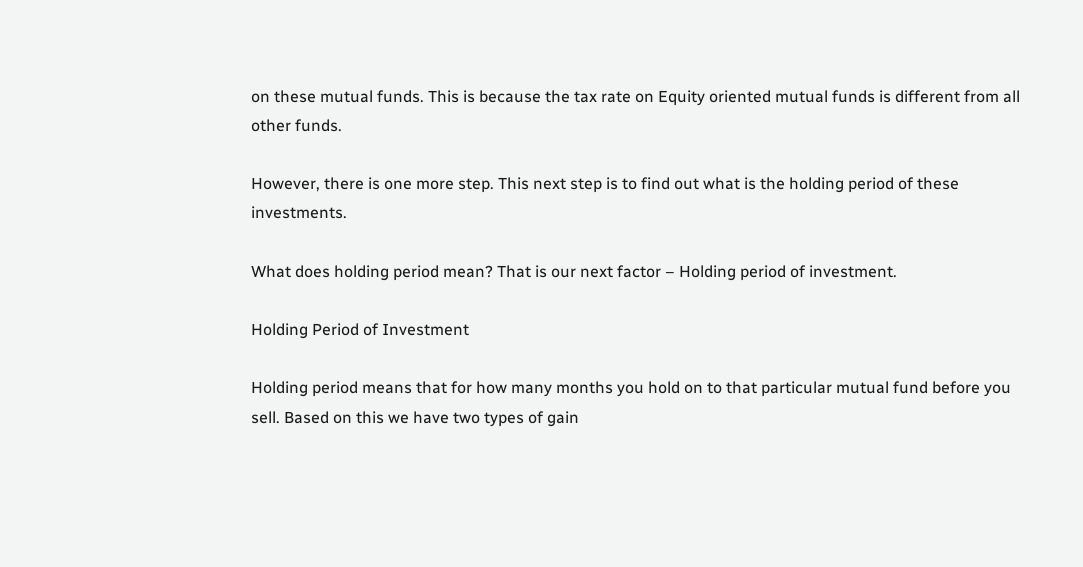on these mutual funds. This is because the tax rate on Equity oriented mutual funds is different from all other funds.

However, there is one more step. This next step is to find out what is the holding period of these investments.

What does holding period mean? That is our next factor – Holding period of investment.

Holding Period of Investment

Holding period means that for how many months you hold on to that particular mutual fund before you sell. Based on this we have two types of gain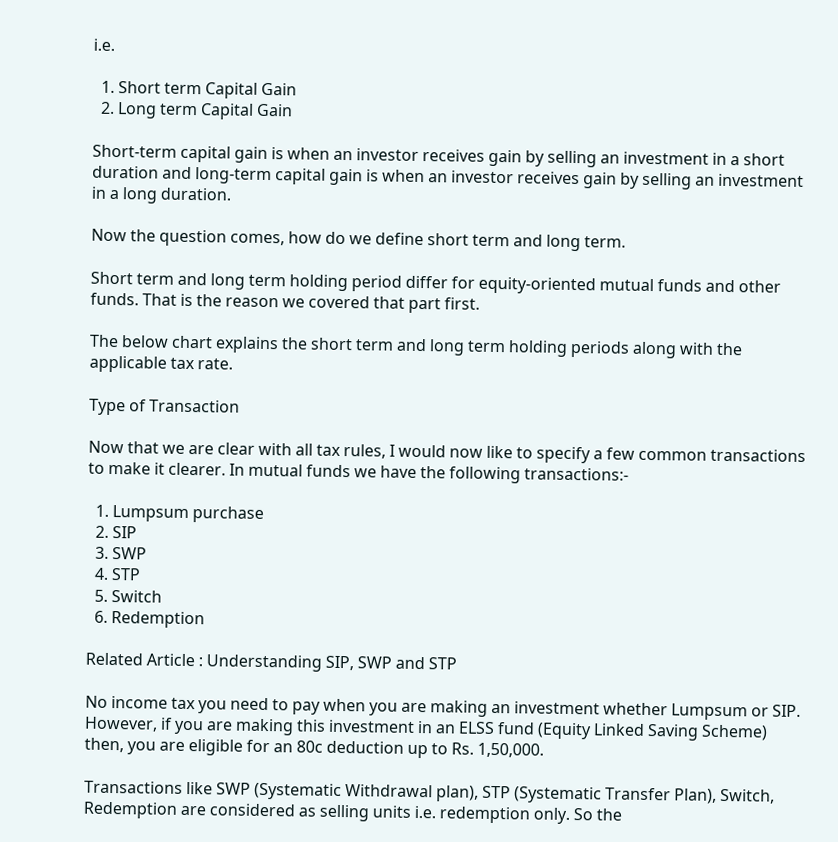i.e.

  1. Short term Capital Gain
  2. Long term Capital Gain

Short-term capital gain is when an investor receives gain by selling an investment in a short duration and long-term capital gain is when an investor receives gain by selling an investment in a long duration.

Now the question comes, how do we define short term and long term.

Short term and long term holding period differ for equity-oriented mutual funds and other funds. That is the reason we covered that part first.

The below chart explains the short term and long term holding periods along with the applicable tax rate.

Type of Transaction

Now that we are clear with all tax rules, I would now like to specify a few common transactions to make it clearer. In mutual funds we have the following transactions:-

  1. Lumpsum purchase
  2. SIP
  3. SWP
  4. STP
  5. Switch
  6. Redemption

Related Article : Understanding SIP, SWP and STP

No income tax you need to pay when you are making an investment whether Lumpsum or SIP. However, if you are making this investment in an ELSS fund (Equity Linked Saving Scheme) then, you are eligible for an 80c deduction up to Rs. 1,50,000.

Transactions like SWP (Systematic Withdrawal plan), STP (Systematic Transfer Plan), Switch, Redemption are considered as selling units i.e. redemption only. So the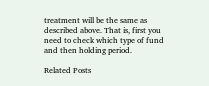treatment will be the same as described above. That is, first you need to check which type of fund and then holding period.

Related Posts